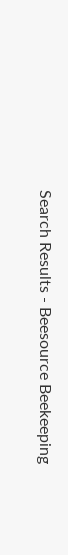Search Results - Beesource Beekeeping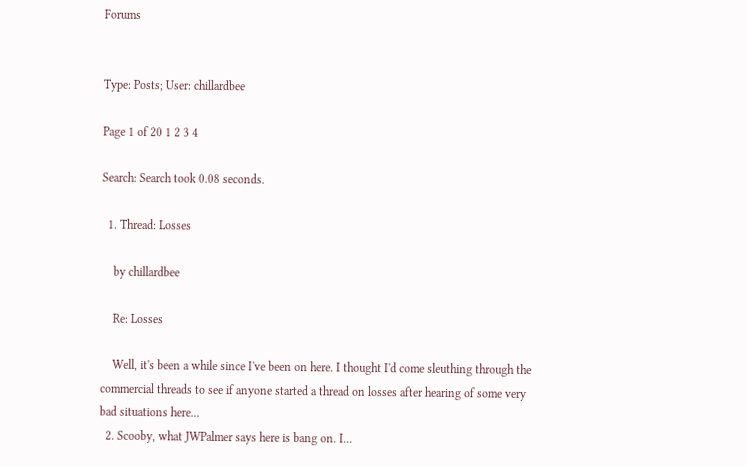Forums


Type: Posts; User: chillardbee

Page 1 of 20 1 2 3 4

Search: Search took 0.08 seconds.

  1. Thread: Losses

    by chillardbee

    Re: Losses

    Well, it's been a while since I've been on here. I thought I'd come sleuthing through the commercial threads to see if anyone started a thread on losses after hearing of some very bad situations here...
  2. Scooby, what JWPalmer says here is bang on. I...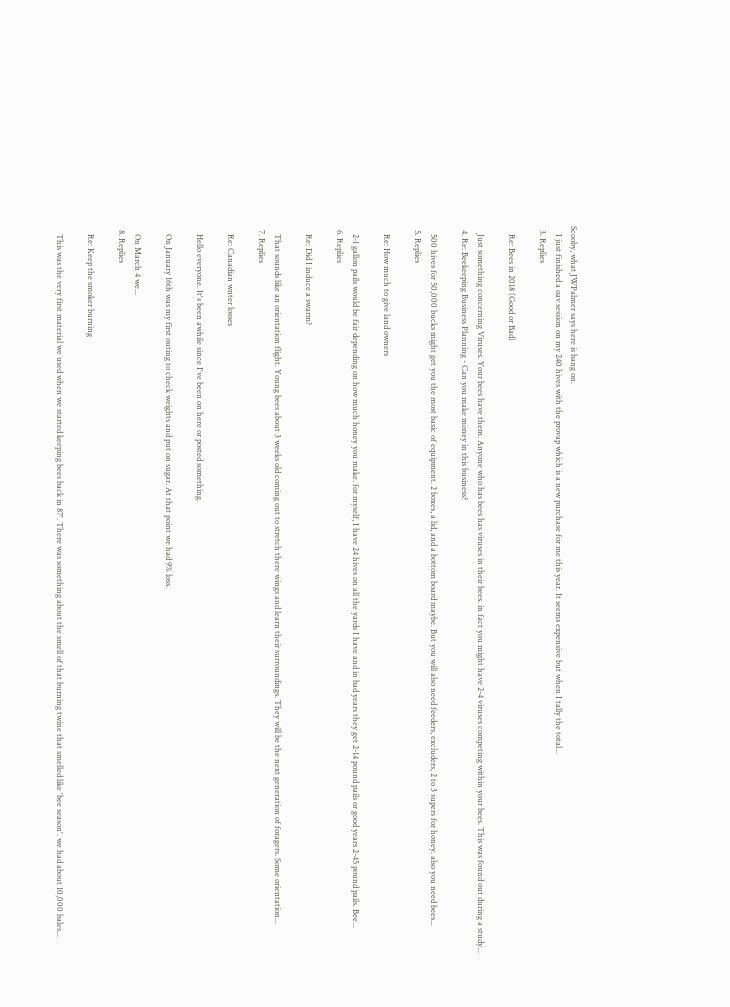Scooby, what JWPalmer says here is bang on.
    I just finished a oav session on my 240 hives with the provap which is a new purchase for me this year. It seems expensive but when I tally the total...
  3. Replies

    Re: Bees in 2018 (Good or Bad)

    Just something concerning Viruses. Your bees have them. Anyone who has bees has viruses in their bees. in fact you might have 2-4 viruses competing within your bees. This was found out during a study...
  4. Re: Beekeeping Business Planning - Can you make money in this business?

    500 hives for 50,000 bucks might get you the most basic of equipment. 2 boxes, a lid, and a bottom board maybe. But you will also need feeders, excluders, 2 to 3 supers for honey. also you need bees...
  5. Replies

    Re: How much to give land owners

    2-1 gallon pails would be fair depending on how much honey you make. for myself, I have 24 hives on all the yards I have and in bad years they get 2-14 pound pails or good years 2-45 pound pails. Bee...
  6. Replies

    Re: Did I induce a swarm?

    That sounds like an orientation flight. Young bees about 3 weeks old coming out to stretch there wings and learn their surroundings. They will be the next generation of foragers. Some orientation...
  7. Replies

    Re: Canadian wnter losses

    Hello everyone. It's been awhile since I've been on here or posted something.

    On January 16th was my first outing to check weights and put on sugar. At that point we had 9% loss.

    On March 4 we...
  8. Replies

    Re: Keep the smoker burning

    This was the very first material we used when we started keeping bees back in 87'. There was something about the smell of that burning twine that smelled like 'bee season'. we had about 10,000 bales...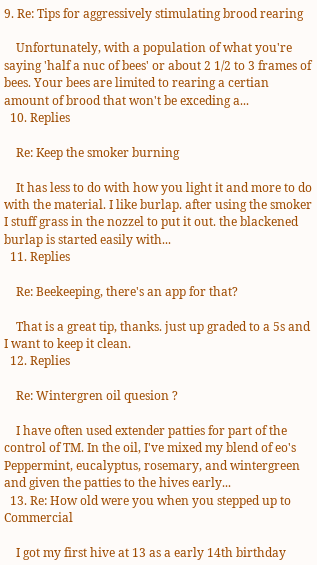9. Re: Tips for aggressively stimulating brood rearing

    Unfortunately, with a population of what you're saying 'half a nuc of bees' or about 2 1/2 to 3 frames of bees. Your bees are limited to rearing a certian amount of brood that won't be exceding a...
  10. Replies

    Re: Keep the smoker burning

    It has less to do with how you light it and more to do with the material. I like burlap. after using the smoker I stuff grass in the nozzel to put it out. the blackened burlap is started easily with...
  11. Replies

    Re: Beekeeping, there's an app for that?

    That is a great tip, thanks. just up graded to a 5s and I want to keep it clean.
  12. Replies

    Re: Wintergren oil quesion ?

    I have often used extender patties for part of the control of TM. In the oil, I've mixed my blend of eo's Peppermint, eucalyptus, rosemary, and wintergreen and given the patties to the hives early...
  13. Re: How old were you when you stepped up to Commercial

    I got my first hive at 13 as a early 14th birthday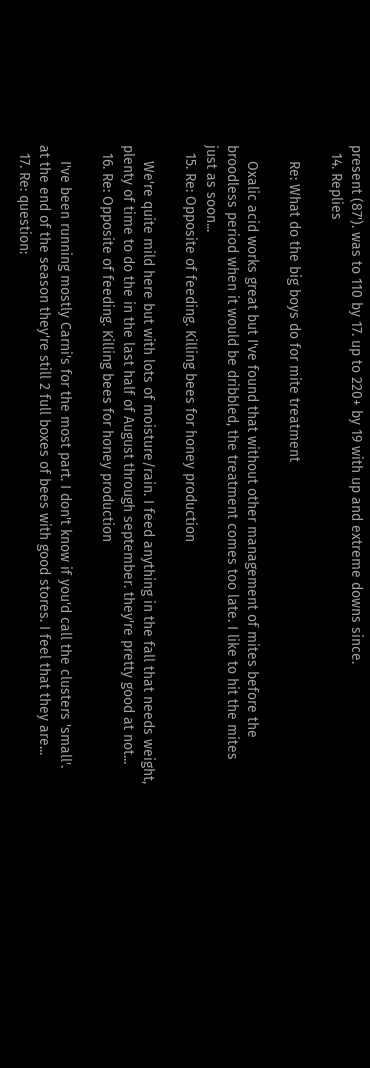present (87'). was to 110 by 17. up to 220+ by 19 with up and extreme downs since.
  14. Replies

    Re: What do the big boys do for mite treatment

    Oxalic acid works great but I've found that without other management of mites before the broodless period when it would be dribbled, the treatment comes too late. I like to hit the mites just as soon...
  15. Re: Opposite of feeding. Killing bees for honey production

    We're quite mild here but with lots of moisture/rain. I feed anything in the fall that needs weight, plenty of time to do the in the last half of August through september. they're pretty good at not...
  16. Re: Opposite of feeding. Killing bees for honey production

    I've been running mostly Carni's for the most part. I don't know if you'd call the clusters 'small'. at the end of the season they're still 2 full boxes of bees with good stores. I feel that they are...
  17. Re: question: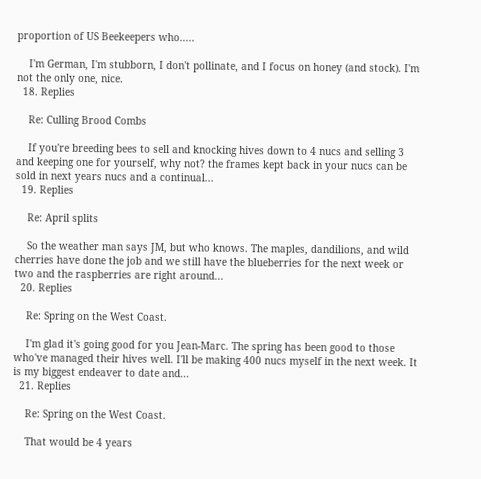proportion of US Beekeepers who.....

    I'm German, I'm stubborn, I don't pollinate, and I focus on honey (and stock). I'm not the only one, nice.
  18. Replies

    Re: Culling Brood Combs

    If you're breeding bees to sell and knocking hives down to 4 nucs and selling 3 and keeping one for yourself, why not? the frames kept back in your nucs can be sold in next years nucs and a continual...
  19. Replies

    Re: April splits

    So the weather man says JM, but who knows. The maples, dandilions, and wild cherries have done the job and we still have the blueberries for the next week or two and the raspberries are right around...
  20. Replies

    Re: Spring on the West Coast.

    I'm glad it's going good for you Jean-Marc. The spring has been good to those who've managed their hives well. I'll be making 400 nucs myself in the next week. It is my biggest endeaver to date and...
  21. Replies

    Re: Spring on the West Coast.

    That would be 4 years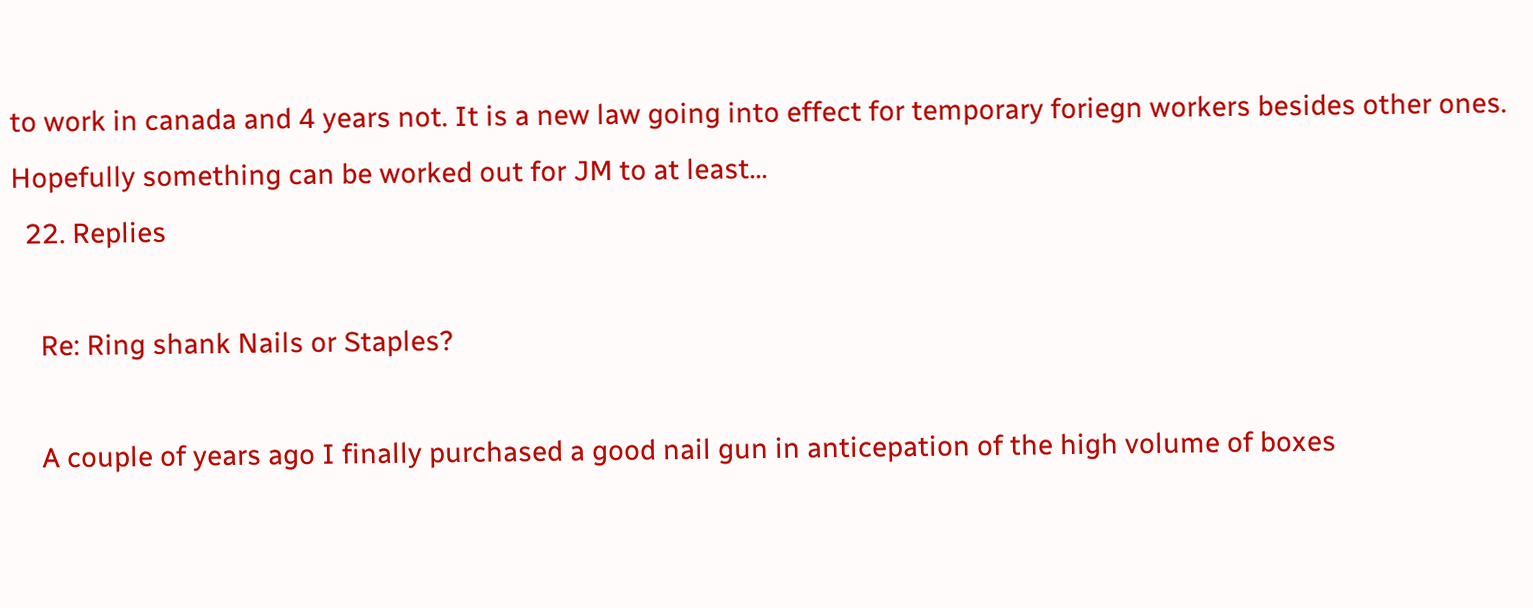to work in canada and 4 years not. It is a new law going into effect for temporary foriegn workers besides other ones. Hopefully something can be worked out for JM to at least...
  22. Replies

    Re: Ring shank Nails or Staples?

    A couple of years ago I finally purchased a good nail gun in anticepation of the high volume of boxes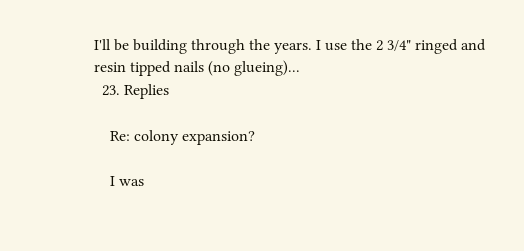I'll be building through the years. I use the 2 3/4" ringed and resin tipped nails (no glueing)...
  23. Replies

    Re: colony expansion?

    I was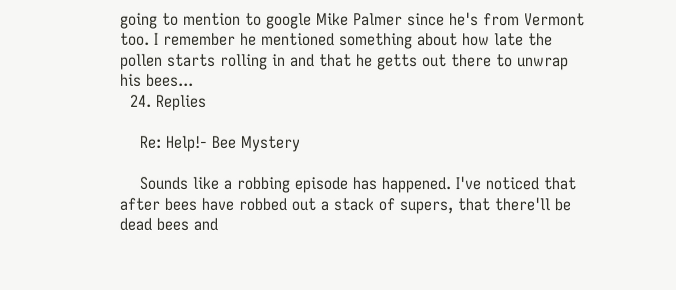going to mention to google Mike Palmer since he's from Vermont too. I remember he mentioned something about how late the pollen starts rolling in and that he getts out there to unwrap his bees...
  24. Replies

    Re: Help!- Bee Mystery

    Sounds like a robbing episode has happened. I've noticed that after bees have robbed out a stack of supers, that there'll be dead bees and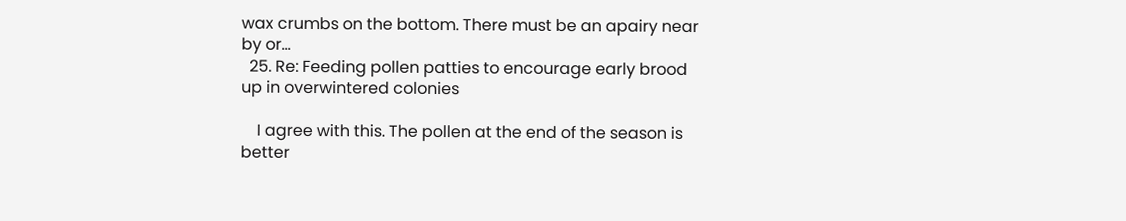wax crumbs on the bottom. There must be an apairy near by or...
  25. Re: Feeding pollen patties to encourage early brood up in overwintered colonies

    I agree with this. The pollen at the end of the season is better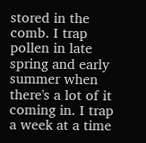stored in the comb. I trap pollen in late spring and early summer when there's a lot of it coming in. I trap a week at a time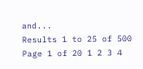and...
Results 1 to 25 of 500
Page 1 of 20 1 2 3 4